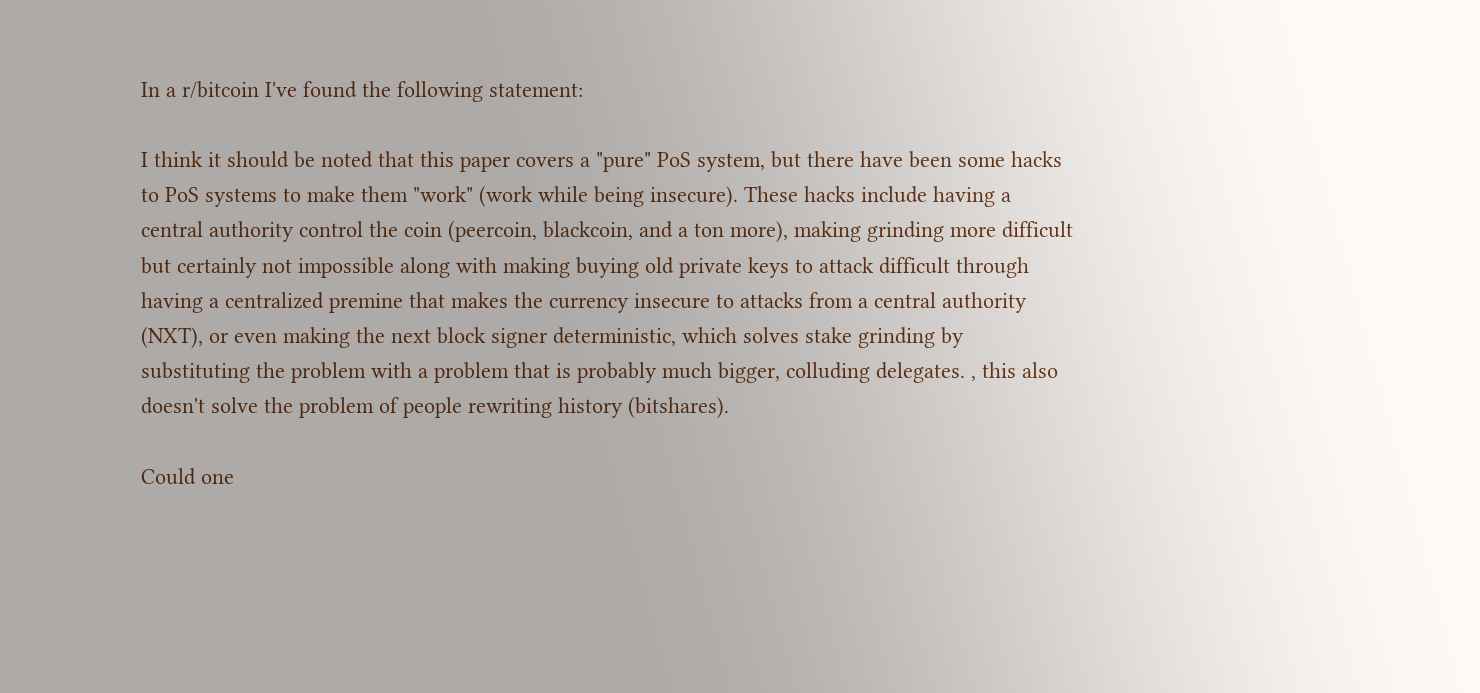In a r/bitcoin I've found the following statement:

I think it should be noted that this paper covers a "pure" PoS system, but there have been some hacks to PoS systems to make them "work" (work while being insecure). These hacks include having a central authority control the coin (peercoin, blackcoin, and a ton more), making grinding more difficult but certainly not impossible along with making buying old private keys to attack difficult through having a centralized premine that makes the currency insecure to attacks from a central authority (NXT), or even making the next block signer deterministic, which solves stake grinding by substituting the problem with a problem that is probably much bigger, colluding delegates. , this also doesn't solve the problem of people rewriting history (bitshares).

Could one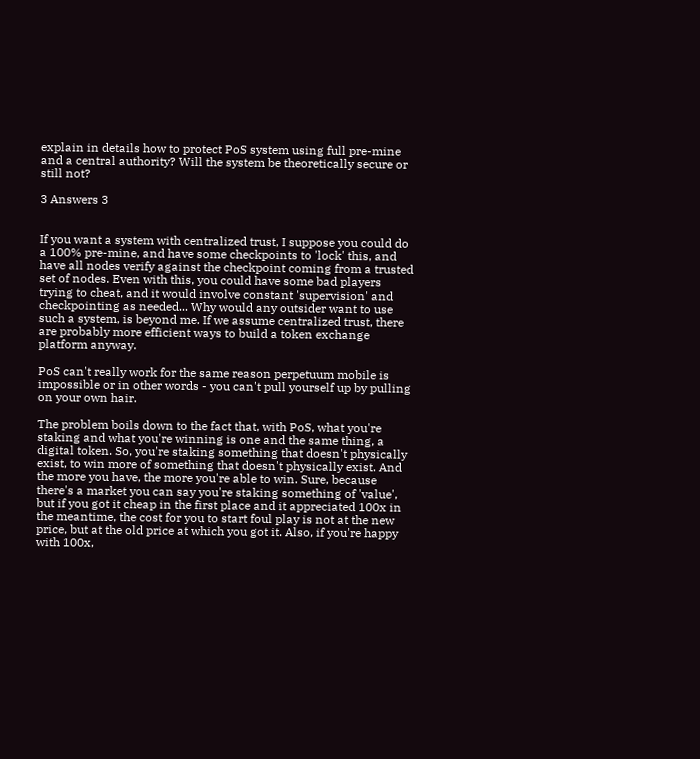explain in details how to protect PoS system using full pre-mine and a central authority? Will the system be theoretically secure or still not?

3 Answers 3


If you want a system with centralized trust, I suppose you could do a 100% pre-mine, and have some checkpoints to 'lock' this, and have all nodes verify against the checkpoint coming from a trusted set of nodes. Even with this, you could have some bad players trying to cheat, and it would involve constant 'supervision' and checkpointing as needed... Why would any outsider want to use such a system, is beyond me. If we assume centralized trust, there are probably more efficient ways to build a token exchange platform anyway.

PoS can't really work for the same reason perpetuum mobile is impossible or in other words - you can't pull yourself up by pulling on your own hair.

The problem boils down to the fact that, with PoS, what you're staking and what you're winning is one and the same thing, a digital token. So, you're staking something that doesn't physically exist, to win more of something that doesn't physically exist. And the more you have, the more you're able to win. Sure, because there's a market you can say you're staking something of 'value', but if you got it cheap in the first place and it appreciated 100x in the meantime, the cost for you to start foul play is not at the new price, but at the old price at which you got it. Also, if you're happy with 100x,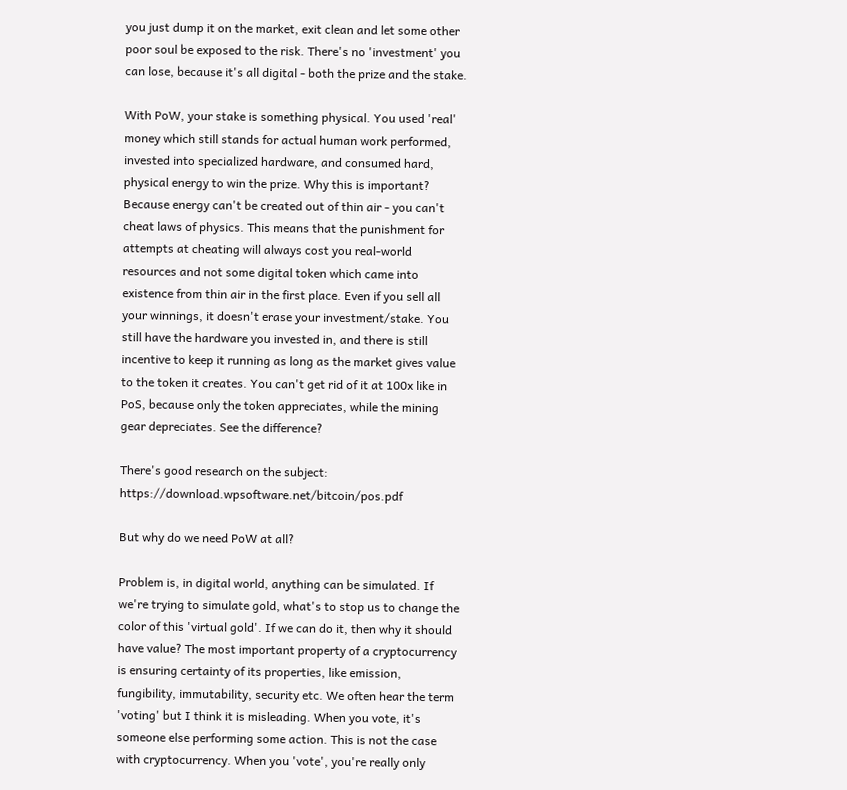you just dump it on the market, exit clean and let some other poor soul be exposed to the risk. There's no 'investment' you can lose, because it's all digital - both the prize and the stake.

With PoW, your stake is something physical. You used 'real' money which still stands for actual human work performed, invested into specialized hardware, and consumed hard, physical energy to win the prize. Why this is important? Because energy can't be created out of thin air - you can't cheat laws of physics. This means that the punishment for attempts at cheating will always cost you real-world resources and not some digital token which came into existence from thin air in the first place. Even if you sell all your winnings, it doesn't erase your investment/stake. You still have the hardware you invested in, and there is still incentive to keep it running as long as the market gives value to the token it creates. You can't get rid of it at 100x like in PoS, because only the token appreciates, while the mining gear depreciates. See the difference?

There's good research on the subject: https://download.wpsoftware.net/bitcoin/pos.pdf

But why do we need PoW at all?

Problem is, in digital world, anything can be simulated. If we're trying to simulate gold, what's to stop us to change the color of this 'virtual gold'. If we can do it, then why it should have value? The most important property of a cryptocurrency is ensuring certainty of its properties, like emission, fungibility, immutability, security etc. We often hear the term 'voting' but I think it is misleading. When you vote, it's someone else performing some action. This is not the case with cryptocurrency. When you 'vote', you're really only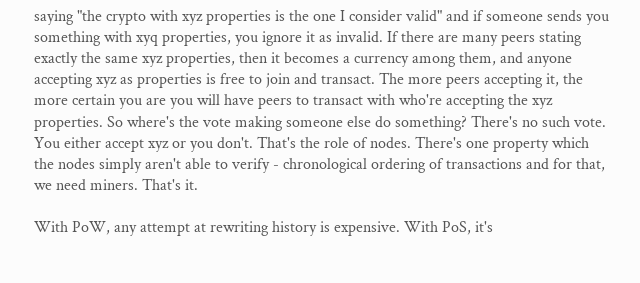saying "the crypto with xyz properties is the one I consider valid" and if someone sends you something with xyq properties, you ignore it as invalid. If there are many peers stating exactly the same xyz properties, then it becomes a currency among them, and anyone accepting xyz as properties is free to join and transact. The more peers accepting it, the more certain you are you will have peers to transact with who're accepting the xyz properties. So where's the vote making someone else do something? There's no such vote. You either accept xyz or you don't. That's the role of nodes. There's one property which the nodes simply aren't able to verify - chronological ordering of transactions and for that, we need miners. That's it.

With PoW, any attempt at rewriting history is expensive. With PoS, it's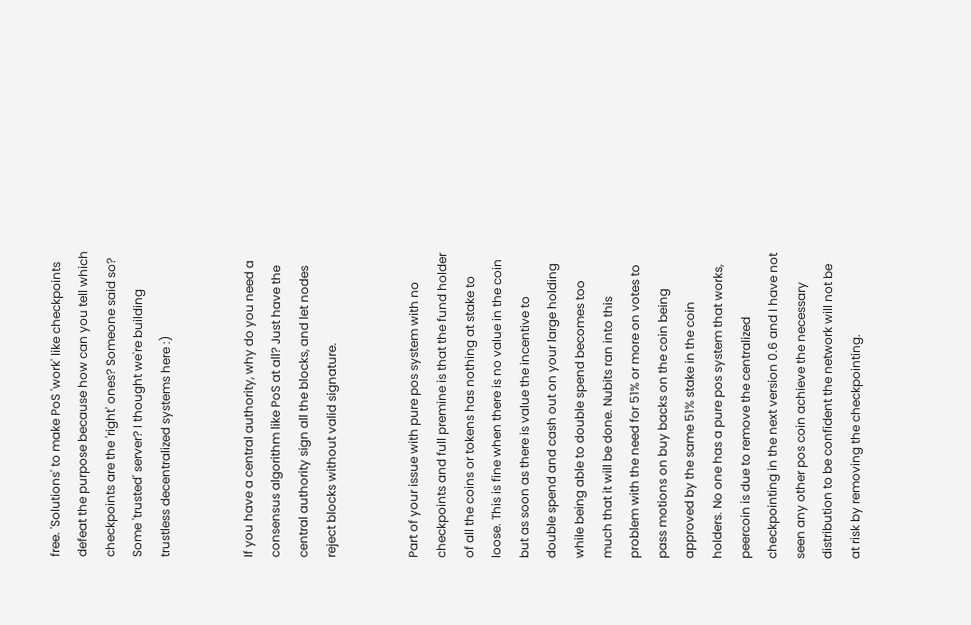free. 'Solutions' to make PoS 'work' like checkpoints defeat the purpose because how can you tell which checkpoints are the 'right' ones? Someone said so? Some 'trusted' server? I thought we're building trustless decentralized systems here :)


If you have a central authority, why do you need a consensus algorithm like PoS at all? Just have the central authority sign all the blocks, and let nodes reject blocks without valid signature.


Part of your issue with pure pos system with no checkpoints and full premine is that the fund holder of all the coins or tokens has nothing at stake to loose. This is fine when there is no value in the coin but as soon as there is value the incentive to double spend and cash out on your large holding while being able to double spend becomes too much that it will be done. Nubits ran into this problem with the need for 51% or more on votes to pass motions on buy backs on the coin being approved by the same 51% stake in the coin holders. No one has a pure pos system that works, peercoin is due to remove the centralized checkpointing in the next version 0.6 and I have not seen any other pos coin achieve the necessary distribution to be confident the network will not be at risk by removing the checkpointing.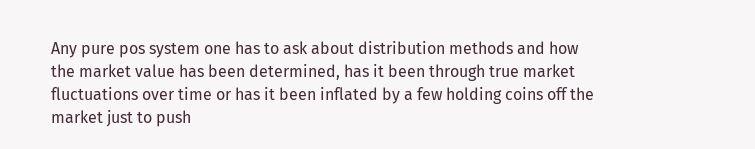Any pure pos system one has to ask about distribution methods and how the market value has been determined, has it been through true market fluctuations over time or has it been inflated by a few holding coins off the market just to push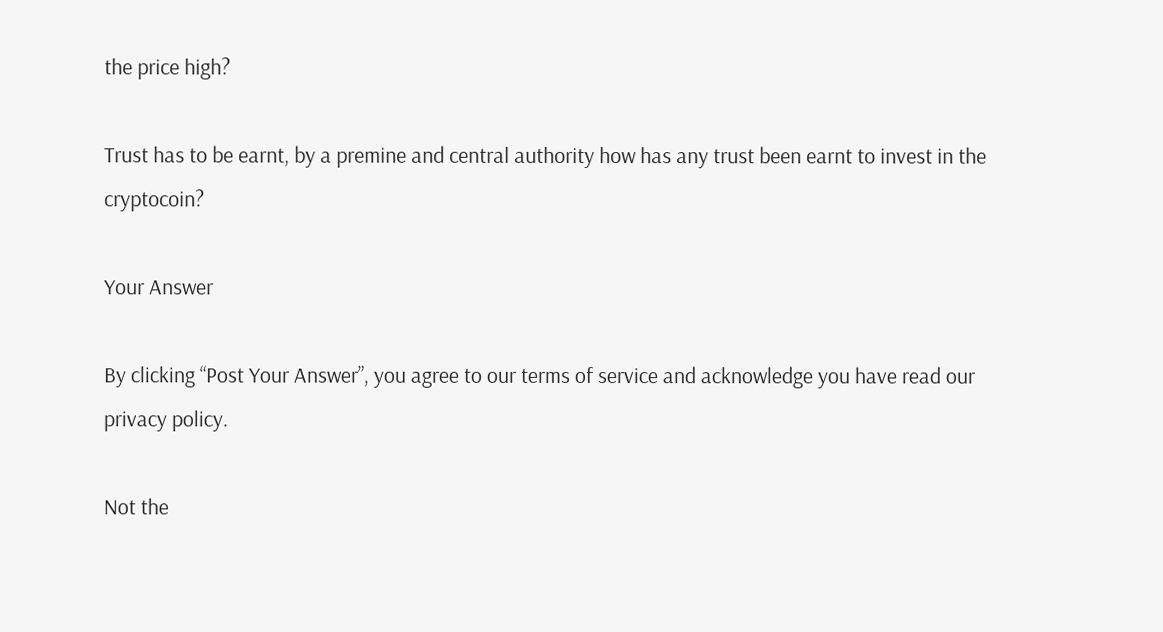the price high?

Trust has to be earnt, by a premine and central authority how has any trust been earnt to invest in the cryptocoin?

Your Answer

By clicking “Post Your Answer”, you agree to our terms of service and acknowledge you have read our privacy policy.

Not the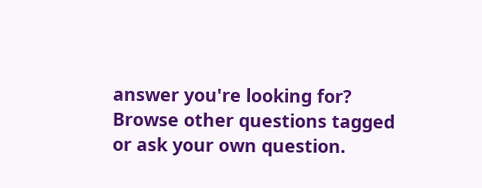answer you're looking for? Browse other questions tagged or ask your own question.